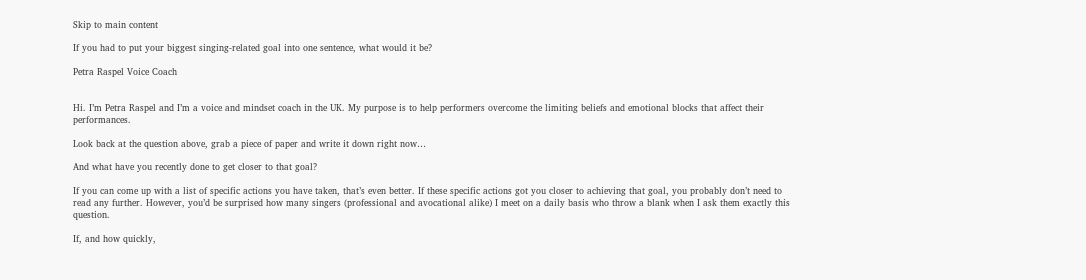Skip to main content

If you had to put your biggest singing-related goal into one sentence, what would it be?

Petra Raspel Voice Coach


Hi. I’m Petra Raspel and I’m a voice and mindset coach in the UK. My purpose is to help performers overcome the limiting beliefs and emotional blocks that affect their performances.

Look back at the question above, grab a piece of paper and write it down right now…

And what have you recently done to get closer to that goal?

If you can come up with a list of specific actions you have taken, that’s even better. If these specific actions got you closer to achieving that goal, you probably don’t need to read any further. However, you’d be surprised how many singers (professional and avocational alike) I meet on a daily basis who throw a blank when I ask them exactly this question.

If, and how quickly,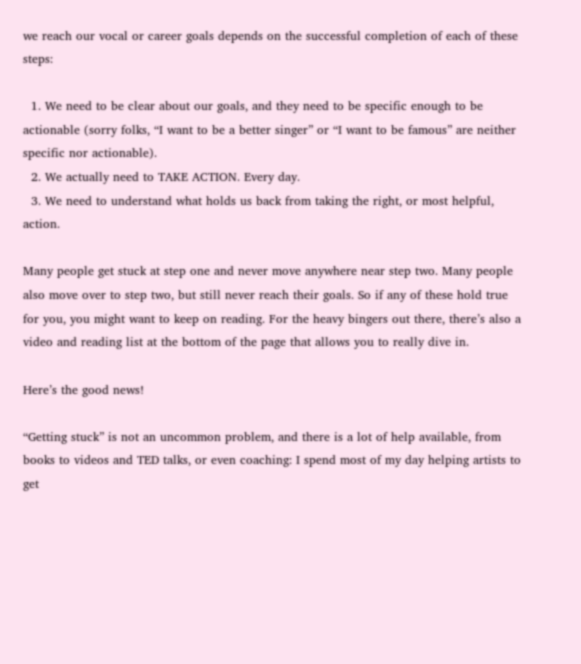we reach our vocal or career goals depends on the successful completion of each of these steps:

  1. We need to be clear about our goals, and they need to be specific enough to be actionable (sorry folks, “I want to be a better singer” or “I want to be famous” are neither specific nor actionable).
  2. We actually need to TAKE ACTION. Every day.
  3. We need to understand what holds us back from taking the right, or most helpful, action.

Many people get stuck at step one and never move anywhere near step two. Many people also move over to step two, but still never reach their goals. So if any of these hold true for you, you might want to keep on reading. For the heavy bingers out there, there’s also a video and reading list at the bottom of the page that allows you to really dive in.

Here’s the good news!

“Getting stuck” is not an uncommon problem, and there is a lot of help available, from books to videos and TED talks, or even coaching: I spend most of my day helping artists to get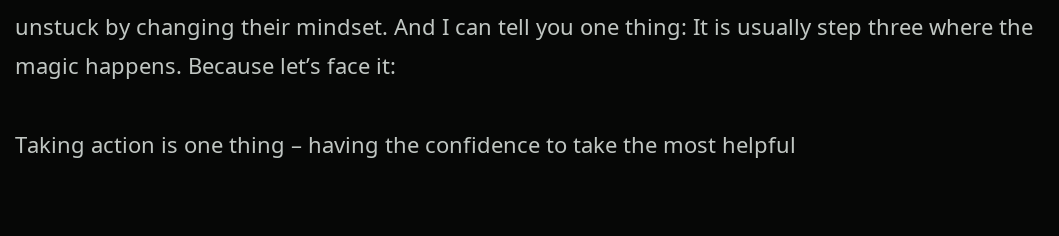unstuck by changing their mindset. And I can tell you one thing: It is usually step three where the magic happens. Because let’s face it:

Taking action is one thing – having the confidence to take the most helpful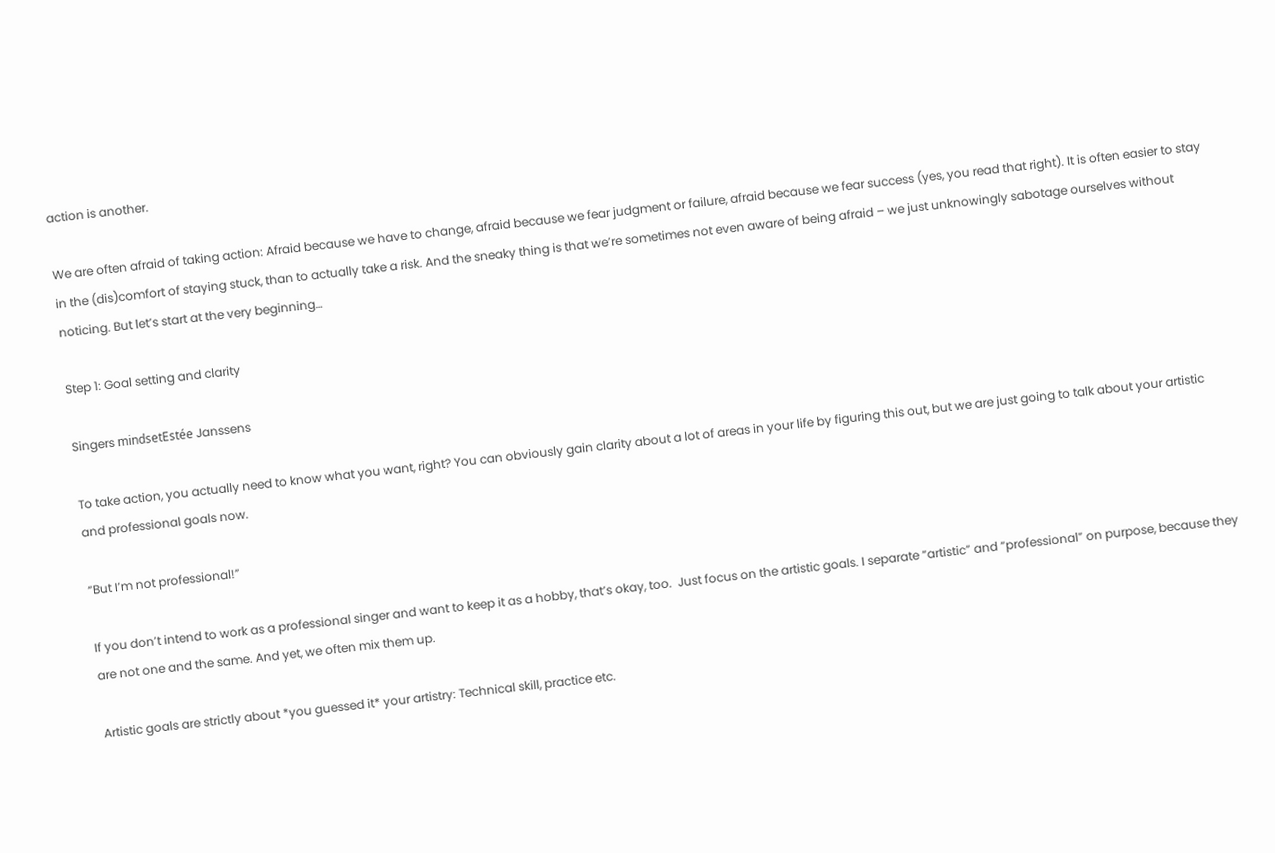action is another.

We are often afraid of taking action: Afraid because we have to change, afraid because we fear judgment or failure, afraid because we fear success (yes, you read that right). It is often easier to stay in the (dis)comfort of staying stuck, than to actually take a risk. And the sneaky thing is that we’re sometimes not even aware of being afraid – we just unknowingly sabotage ourselves without noticing. But let’s start at the very beginning…

Step 1: Goal setting and clarity

Singers mindsetEstée Janssens

To take action, you actually need to know what you want, right? You can obviously gain clarity about a lot of areas in your life by figuring this out, but we are just going to talk about your artistic and professional goals now.

“But I’m not professional!”

If you don’t intend to work as a professional singer and want to keep it as a hobby, that’s okay, too.  Just focus on the artistic goals. I separate “artistic” and “professional” on purpose, because they are not one and the same. And yet, we often mix them up.

Artistic goals are strictly about *you guessed it* your artistry: Technical skill, practice etc.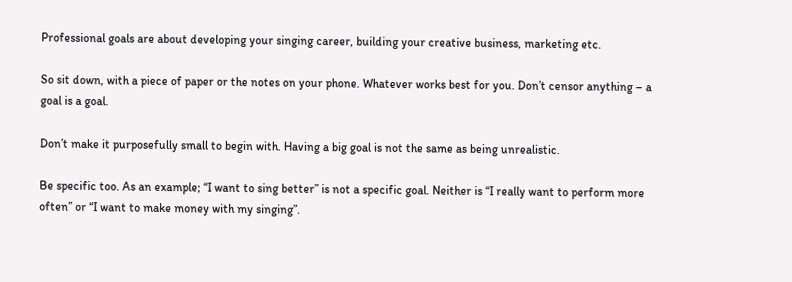Professional goals are about developing your singing career, building your creative business, marketing etc.

So sit down, with a piece of paper or the notes on your phone. Whatever works best for you. Don’t censor anything – a goal is a goal.

Don’t make it purposefully small to begin with. Having a big goal is not the same as being unrealistic.

Be specific too. As an example; “I want to sing better” is not a specific goal. Neither is “I really want to perform more often” or “I want to make money with my singing”.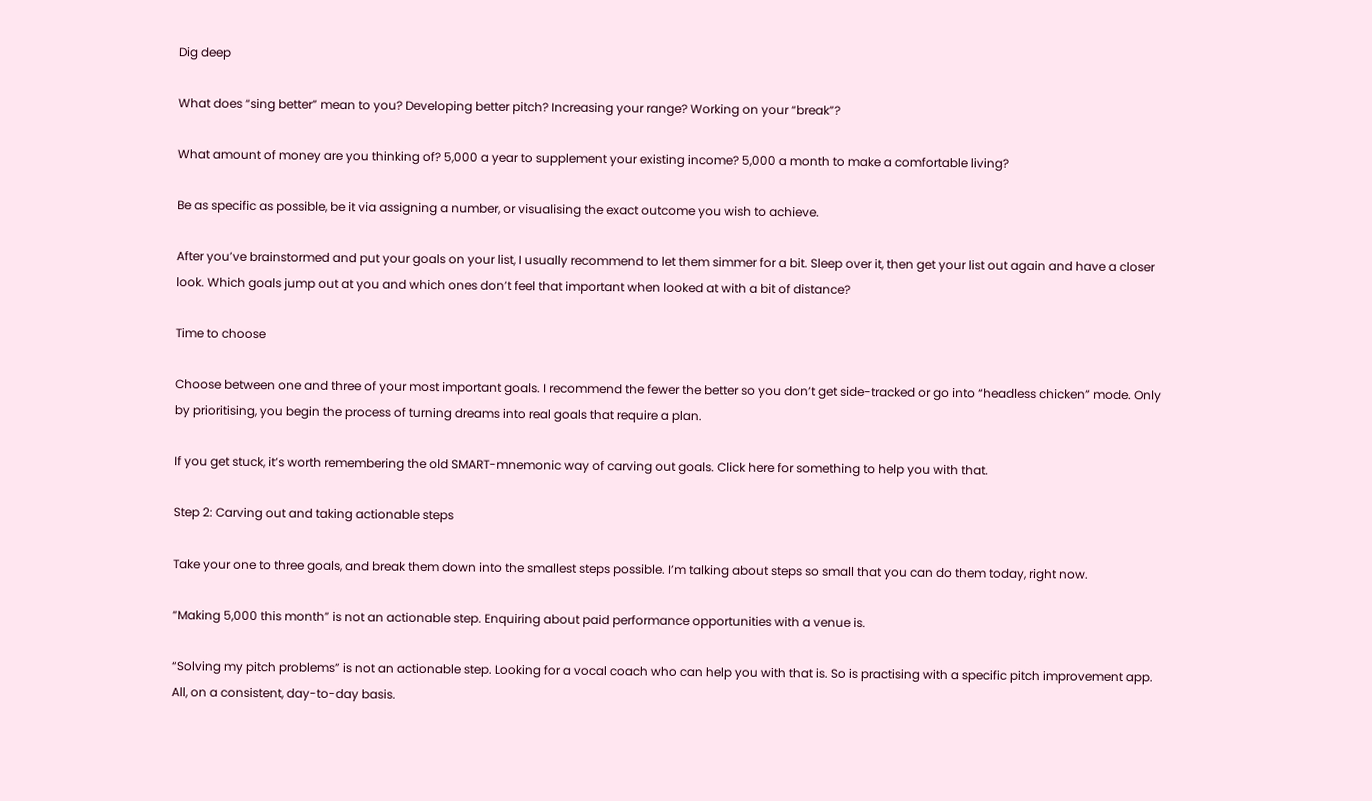Dig deep

What does “sing better” mean to you? Developing better pitch? Increasing your range? Working on your “break”?

What amount of money are you thinking of? 5,000 a year to supplement your existing income? 5,000 a month to make a comfortable living?

Be as specific as possible, be it via assigning a number, or visualising the exact outcome you wish to achieve.

After you’ve brainstormed and put your goals on your list, I usually recommend to let them simmer for a bit. Sleep over it, then get your list out again and have a closer look. Which goals jump out at you and which ones don’t feel that important when looked at with a bit of distance?

Time to choose

Choose between one and three of your most important goals. I recommend the fewer the better so you don’t get side-tracked or go into “headless chicken” mode. Only by prioritising, you begin the process of turning dreams into real goals that require a plan.

If you get stuck, it’s worth remembering the old SMART-mnemonic way of carving out goals. Click here for something to help you with that.

Step 2: Carving out and taking actionable steps

Take your one to three goals, and break them down into the smallest steps possible. I’m talking about steps so small that you can do them today, right now.

“Making 5,000 this month” is not an actionable step. Enquiring about paid performance opportunities with a venue is.

“Solving my pitch problems” is not an actionable step. Looking for a vocal coach who can help you with that is. So is practising with a specific pitch improvement app. All, on a consistent, day-to-day basis.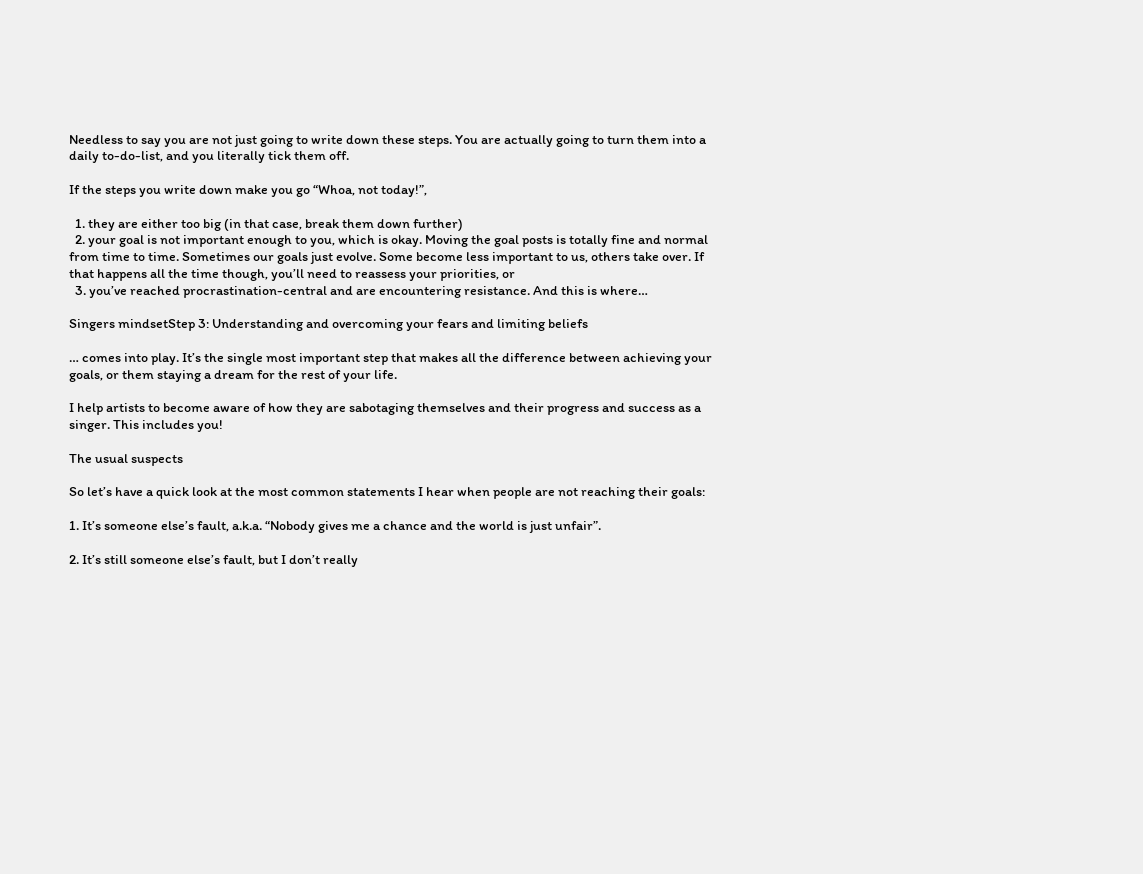Needless to say you are not just going to write down these steps. You are actually going to turn them into a daily to-do-list, and you literally tick them off.

If the steps you write down make you go “Whoa, not today!”,

  1. they are either too big (in that case, break them down further)
  2. your goal is not important enough to you, which is okay. Moving the goal posts is totally fine and normal from time to time. Sometimes our goals just evolve. Some become less important to us, others take over. If that happens all the time though, you’ll need to reassess your priorities, or
  3. you’ve reached procrastination-central and are encountering resistance. And this is where…

Singers mindsetStep 3: Understanding and overcoming your fears and limiting beliefs

… comes into play. It’s the single most important step that makes all the difference between achieving your goals, or them staying a dream for the rest of your life.

I help artists to become aware of how they are sabotaging themselves and their progress and success as a singer. This includes you!

The usual suspects

So let’s have a quick look at the most common statements I hear when people are not reaching their goals:

1. It’s someone else’s fault, a.k.a. “Nobody gives me a chance and the world is just unfair”.

2. It’s still someone else’s fault, but I don’t really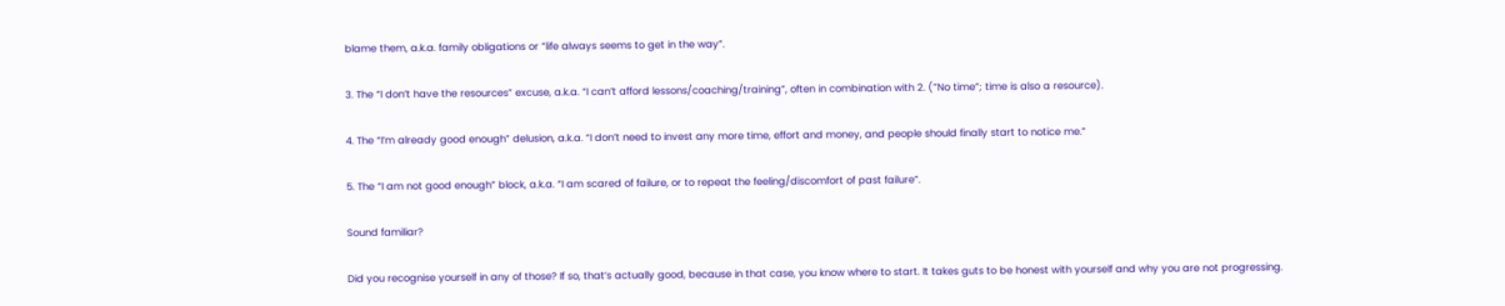blame them, a.k.a. family obligations or “life always seems to get in the way”.

3. The “I don’t have the resources” excuse, a.k.a. “I can’t afford lessons/coaching/training”, often in combination with 2. (”No time”; time is also a resource).

4. The “I’m already good enough” delusion, a.k.a. “I don’t need to invest any more time, effort and money, and people should finally start to notice me.”

5. The “I am not good enough” block, a.k.a. “I am scared of failure, or to repeat the feeling/discomfort of past failure”.

Sound familiar?

Did you recognise yourself in any of those? If so, that’s actually good, because in that case, you know where to start. It takes guts to be honest with yourself and why you are not progressing.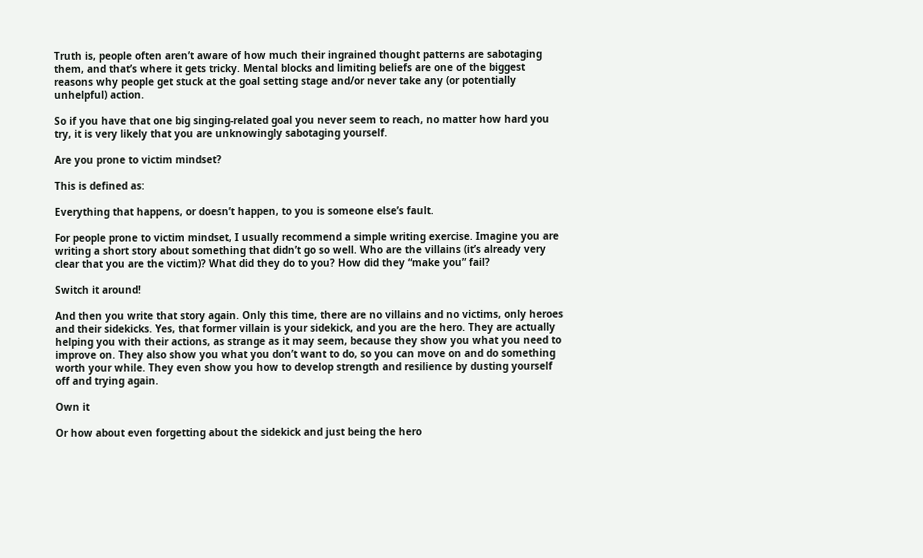Truth is, people often aren’t aware of how much their ingrained thought patterns are sabotaging them, and that’s where it gets tricky. Mental blocks and limiting beliefs are one of the biggest reasons why people get stuck at the goal setting stage and/or never take any (or potentially unhelpful) action.

So if you have that one big singing-related goal you never seem to reach, no matter how hard you try, it is very likely that you are unknowingly sabotaging yourself.

Are you prone to victim mindset?

This is defined as:

Everything that happens, or doesn’t happen, to you is someone else’s fault.

For people prone to victim mindset, I usually recommend a simple writing exercise. Imagine you are writing a short story about something that didn’t go so well. Who are the villains (it’s already very clear that you are the victim)? What did they do to you? How did they “make you” fail?

Switch it around!

And then you write that story again. Only this time, there are no villains and no victims, only heroes and their sidekicks. Yes, that former villain is your sidekick, and you are the hero. They are actually helping you with their actions, as strange as it may seem, because they show you what you need to improve on. They also show you what you don’t want to do, so you can move on and do something worth your while. They even show you how to develop strength and resilience by dusting yourself off and trying again.

Own it

Or how about even forgetting about the sidekick and just being the hero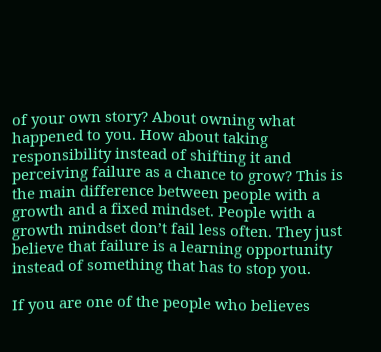of your own story? About owning what happened to you. How about taking responsibility instead of shifting it and perceiving failure as a chance to grow? This is the main difference between people with a growth and a fixed mindset. People with a growth mindset don’t fail less often. They just believe that failure is a learning opportunity instead of something that has to stop you.

If you are one of the people who believes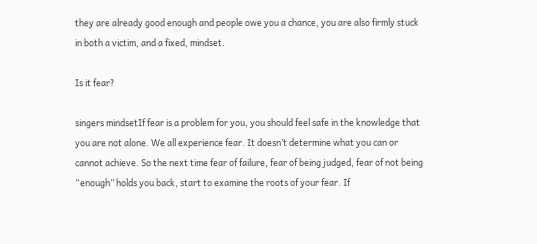they are already good enough and people owe you a chance, you are also firmly stuck in both a victim, and a fixed, mindset.

Is it fear?

singers mindsetIf fear is a problem for you, you should feel safe in the knowledge that you are not alone. We all experience fear. It doesn’t determine what you can or cannot achieve. So the next time fear of failure, fear of being judged, fear of not being “enough” holds you back, start to examine the roots of your fear. If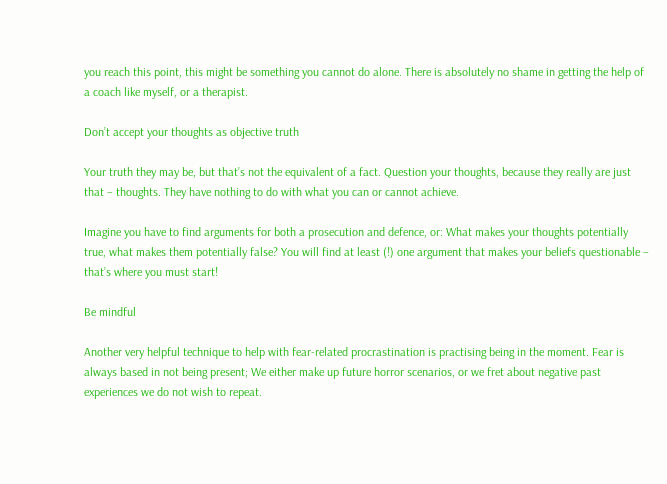you reach this point, this might be something you cannot do alone. There is absolutely no shame in getting the help of a coach like myself, or a therapist.

Don’t accept your thoughts as objective truth

Your truth they may be, but that’s not the equivalent of a fact. Question your thoughts, because they really are just that – thoughts. They have nothing to do with what you can or cannot achieve.

Imagine you have to find arguments for both a prosecution and defence, or: What makes your thoughts potentially true, what makes them potentially false? You will find at least (!) one argument that makes your beliefs questionable – that’s where you must start!

Be mindful

Another very helpful technique to help with fear-related procrastination is practising being in the moment. Fear is always based in not being present; We either make up future horror scenarios, or we fret about negative past experiences we do not wish to repeat.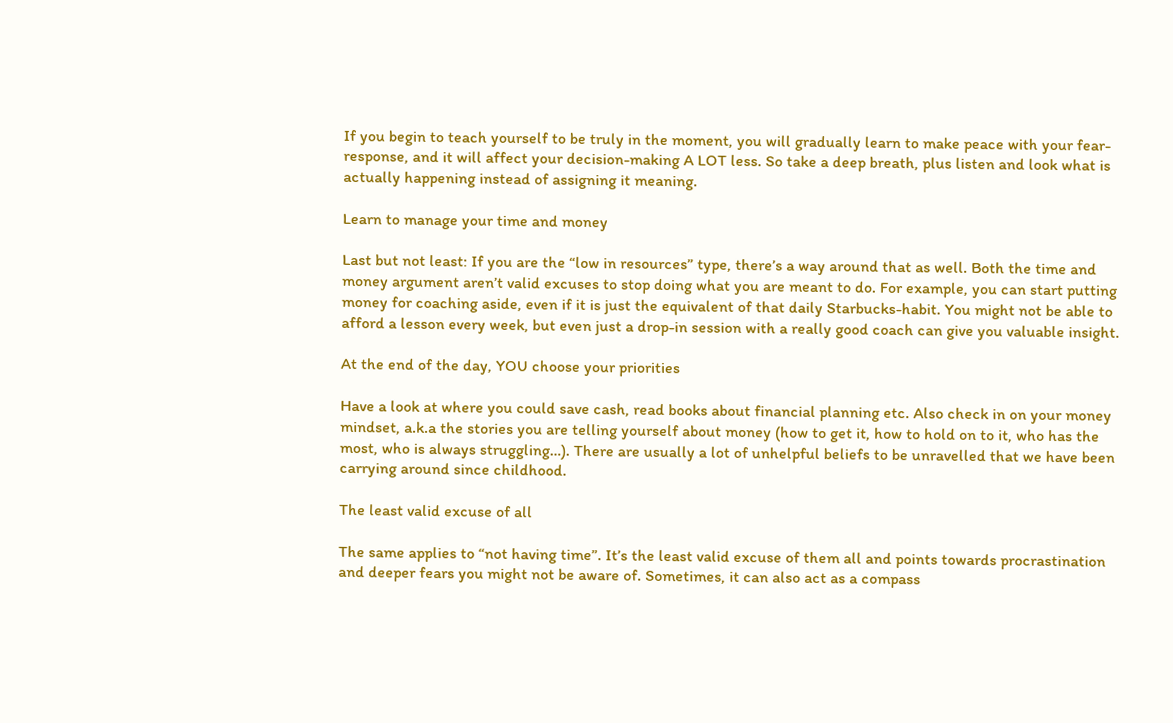If you begin to teach yourself to be truly in the moment, you will gradually learn to make peace with your fear-response, and it will affect your decision-making A LOT less. So take a deep breath, plus listen and look what is actually happening instead of assigning it meaning.

Learn to manage your time and money

Last but not least: If you are the “low in resources” type, there’s a way around that as well. Both the time and money argument aren’t valid excuses to stop doing what you are meant to do. For example, you can start putting money for coaching aside, even if it is just the equivalent of that daily Starbucks-habit. You might not be able to afford a lesson every week, but even just a drop-in session with a really good coach can give you valuable insight.

At the end of the day, YOU choose your priorities

Have a look at where you could save cash, read books about financial planning etc. Also check in on your money mindset, a.k.a the stories you are telling yourself about money (how to get it, how to hold on to it, who has the most, who is always struggling…). There are usually a lot of unhelpful beliefs to be unravelled that we have been carrying around since childhood.

The least valid excuse of all

The same applies to “not having time”. It’s the least valid excuse of them all and points towards procrastination and deeper fears you might not be aware of. Sometimes, it can also act as a compass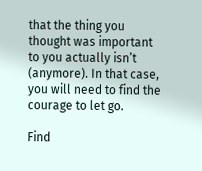that the thing you thought was important to you actually isn’t (anymore). In that case, you will need to find the courage to let go.

Find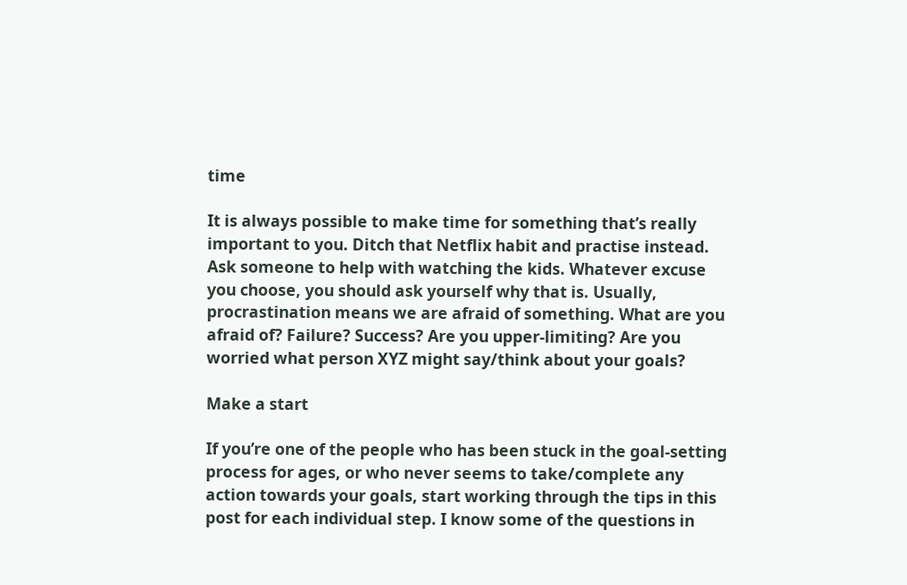time

It is always possible to make time for something that’s really important to you. Ditch that Netflix habit and practise instead. Ask someone to help with watching the kids. Whatever excuse you choose, you should ask yourself why that is. Usually, procrastination means we are afraid of something. What are you afraid of? Failure? Success? Are you upper-limiting? Are you worried what person XYZ might say/think about your goals?

Make a start

If you’re one of the people who has been stuck in the goal-setting process for ages, or who never seems to take/complete any action towards your goals, start working through the tips in this post for each individual step. I know some of the questions in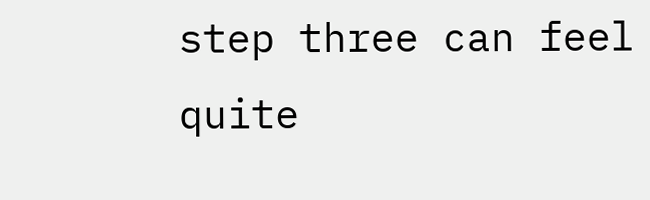step three can feel quite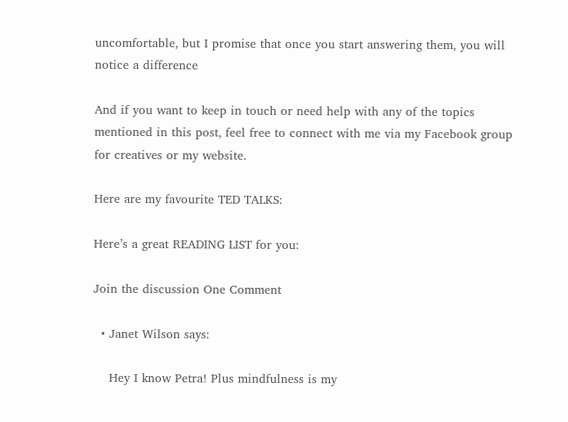uncomfortable, but I promise that once you start answering them, you will notice a difference

And if you want to keep in touch or need help with any of the topics mentioned in this post, feel free to connect with me via my Facebook group for creatives or my website.

Here are my favourite TED TALKS:

Here’s a great READING LIST for you:

Join the discussion One Comment

  • Janet Wilson says:

    Hey I know Petra! Plus mindfulness is my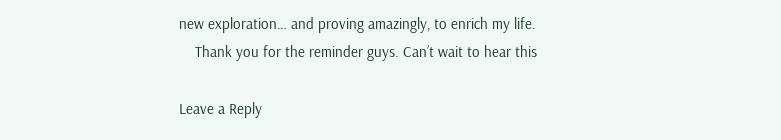new exploration… and proving amazingly, to enrich my life.
    Thank you for the reminder guys. Can’t wait to hear this

Leave a Reply